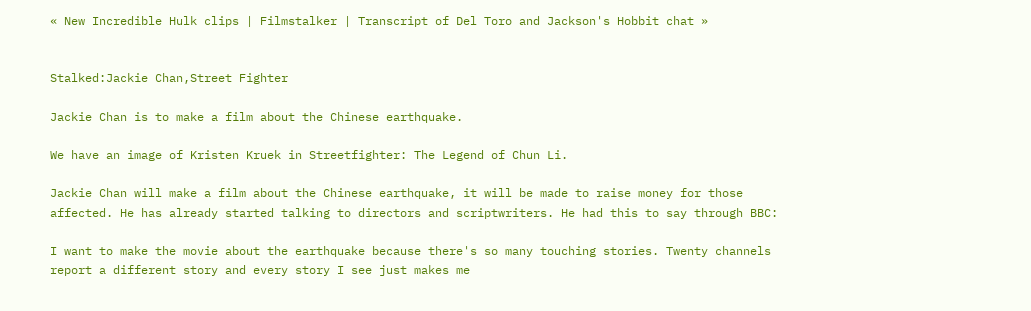« New Incredible Hulk clips | Filmstalker | Transcript of Del Toro and Jackson's Hobbit chat »


Stalked:Jackie Chan,Street Fighter

Jackie Chan is to make a film about the Chinese earthquake.

We have an image of Kristen Kruek in Streetfighter: The Legend of Chun Li.

Jackie Chan will make a film about the Chinese earthquake, it will be made to raise money for those affected. He has already started talking to directors and scriptwriters. He had this to say through BBC:

I want to make the movie about the earthquake because there's so many touching stories. Twenty channels report a different story and every story I see just makes me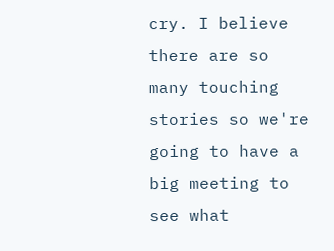cry. I believe there are so many touching stories so we're going to have a big meeting to see what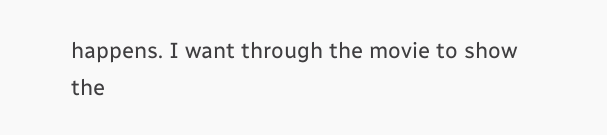happens. I want through the movie to show the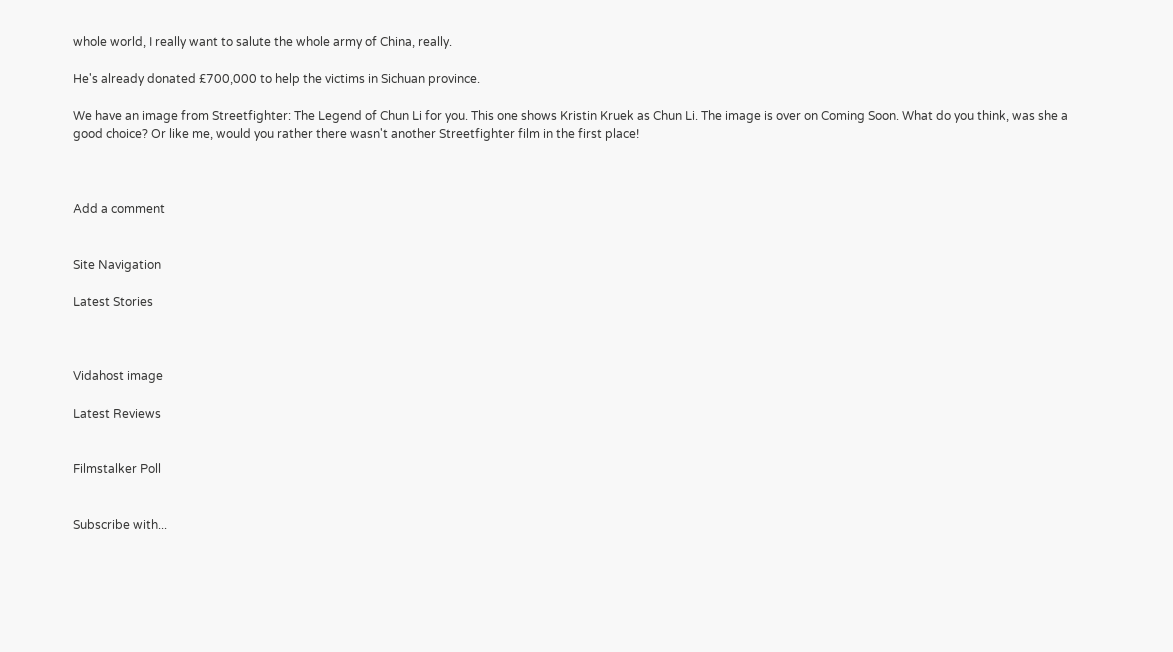whole world, I really want to salute the whole army of China, really.

He's already donated £700,000 to help the victims in Sichuan province.

We have an image from Streetfighter: The Legend of Chun Li for you. This one shows Kristin Kruek as Chun Li. The image is over on Coming Soon. What do you think, was she a good choice? Or like me, would you rather there wasn't another Streetfighter film in the first place!



Add a comment


Site Navigation

Latest Stories



Vidahost image

Latest Reviews


Filmstalker Poll


Subscribe with...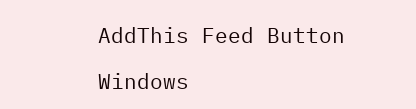AddThis Feed Button

Windows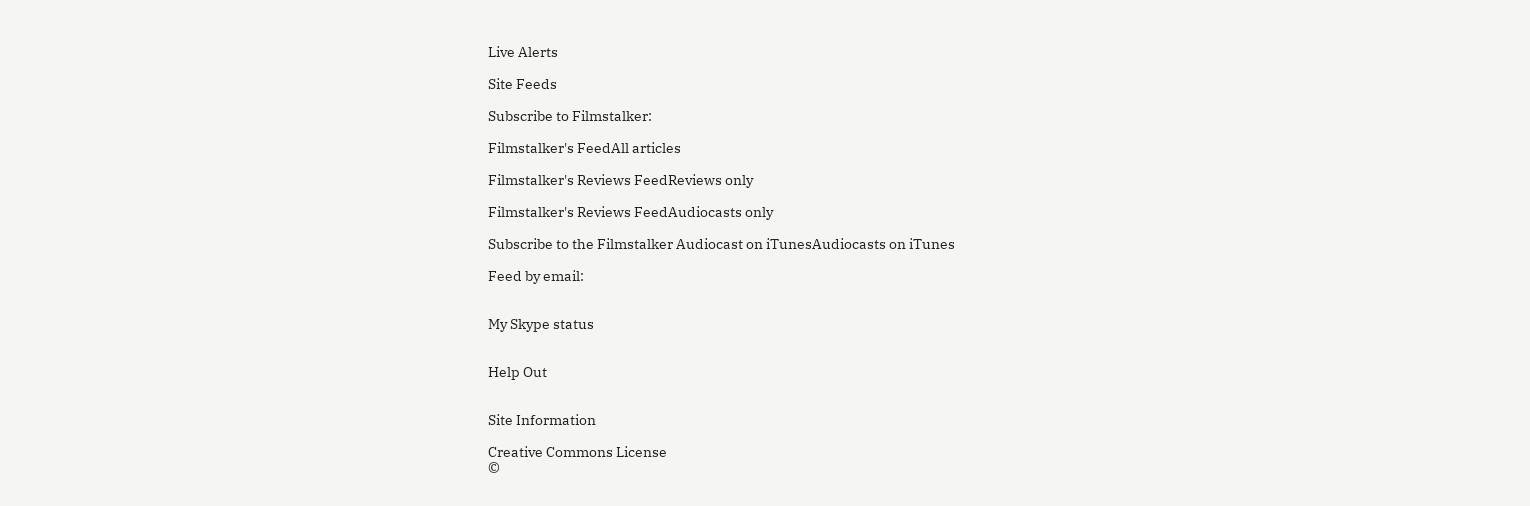Live Alerts

Site Feeds

Subscribe to Filmstalker:

Filmstalker's FeedAll articles

Filmstalker's Reviews FeedReviews only

Filmstalker's Reviews FeedAudiocasts only

Subscribe to the Filmstalker Audiocast on iTunesAudiocasts on iTunes

Feed by email:


My Skype status


Help Out


Site Information

Creative Commons License
©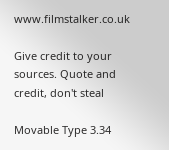www.filmstalker.co.uk

Give credit to your sources. Quote and credit, don't steal

Movable Type 3.34